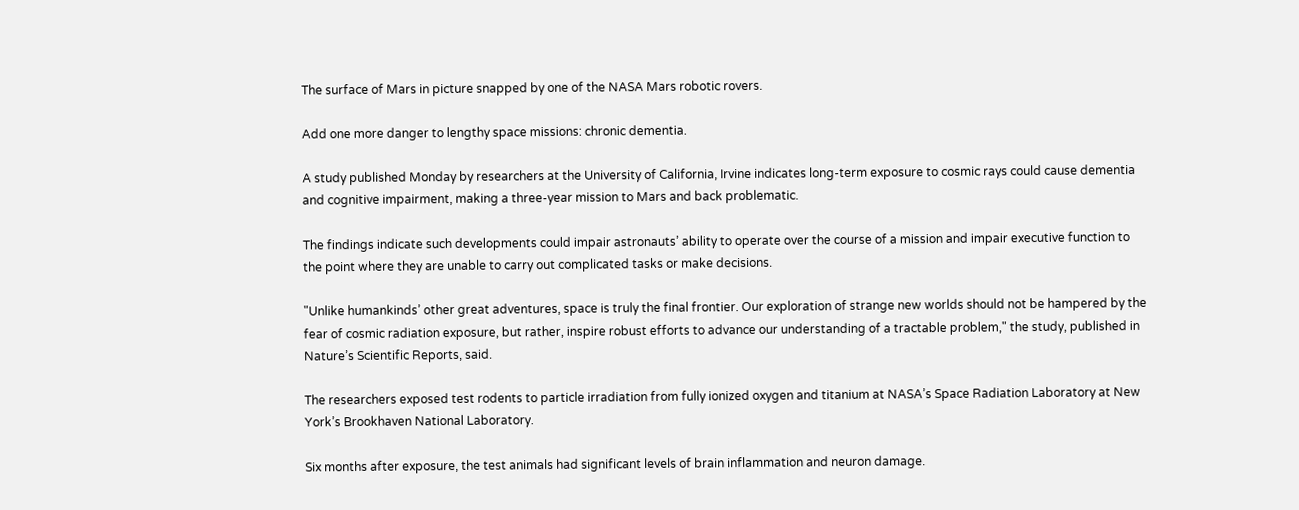The surface of Mars in picture snapped by one of the NASA Mars robotic rovers.

Add one more danger to lengthy space missions: chronic dementia.

A study published Monday by researchers at the University of California, Irvine indicates long-term exposure to cosmic rays could cause dementia and cognitive impairment, making a three-year mission to Mars and back problematic.

The findings indicate such developments could impair astronauts’ ability to operate over the course of a mission and impair executive function to the point where they are unable to carry out complicated tasks or make decisions.

"Unlike humankinds’ other great adventures, space is truly the final frontier. Our exploration of strange new worlds should not be hampered by the fear of cosmic radiation exposure, but rather, inspire robust efforts to advance our understanding of a tractable problem," the study, published in Nature’s Scientific Reports, said.

The researchers exposed test rodents to particle irradiation from fully ionized oxygen and titanium at NASA’s Space Radiation Laboratory at New York’s Brookhaven National Laboratory.

Six months after exposure, the test animals had significant levels of brain inflammation and neuron damage.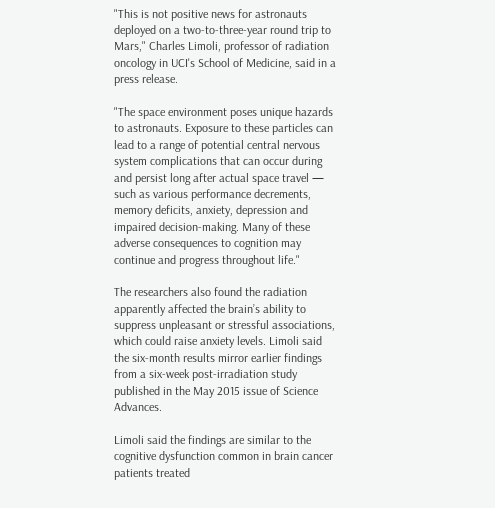"This is not positive news for astronauts deployed on a two-to-three-year round trip to Mars," Charles Limoli, professor of radiation oncology in UCI's School of Medicine, said in a press release.

"The space environment poses unique hazards to astronauts. Exposure to these particles can lead to a range of potential central nervous system complications that can occur during and persist long after actual space travel — such as various performance decrements, memory deficits, anxiety, depression and impaired decision-making. Many of these adverse consequences to cognition may continue and progress throughout life."

The researchers also found the radiation apparently affected the brain’s ability to suppress unpleasant or stressful associations, which could raise anxiety levels. Limoli said the six-month results mirror earlier findings from a six-week post-irradiation study published in the May 2015 issue of Science Advances.

Limoli said the findings are similar to the cognitive dysfunction common in brain cancer patients treated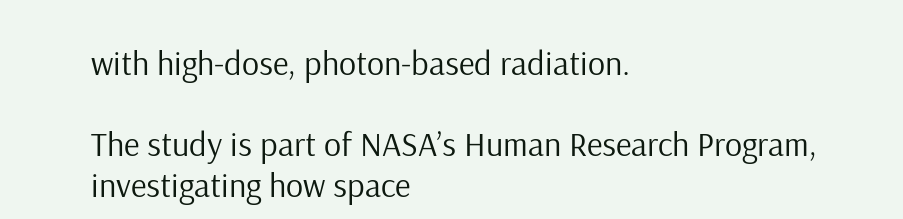with high-dose, photon-based radiation.

The study is part of NASA’s Human Research Program, investigating how space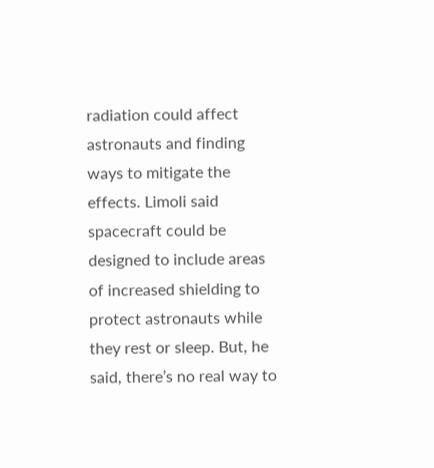radiation could affect astronauts and finding ways to mitigate the effects. Limoli said spacecraft could be designed to include areas of increased shielding to protect astronauts while they rest or sleep. But, he said, there’s no real way to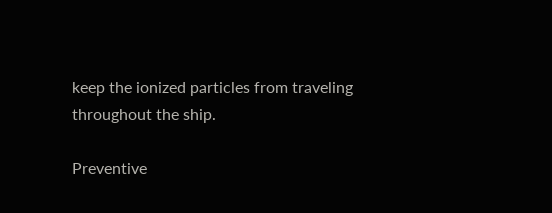keep the ionized particles from traveling throughout the ship.

Preventive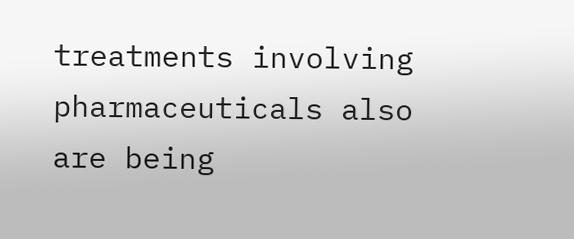treatments involving pharmaceuticals also are being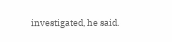investigated, he said.